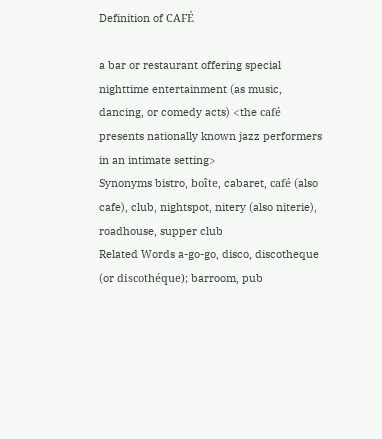Definition of CAFÉ

a bar or restaurant offering special nighttime entertainment (as music, dancing, or comedy acts) <the café presents nationally known jazz performers in an intimate setting>
Synonyms bistro, boîte, cabaret, café (also cafe), club, nightspot, nitery (also niterie), roadhouse, supper club
Related Words a-go-go, disco, discotheque (or discothéque); barroom, pub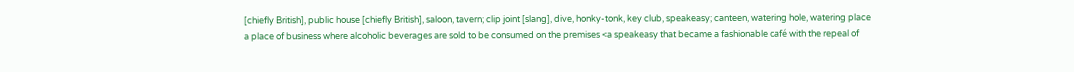[chiefly British], public house [chiefly British], saloon, tavern; clip joint [slang], dive, honky-tonk, key club, speakeasy; canteen, watering hole, watering place
a place of business where alcoholic beverages are sold to be consumed on the premises <a speakeasy that became a fashionable café with the repeal of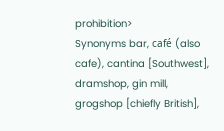prohibition>
Synonyms bar, café (also cafe), cantina [Southwest], dramshop, gin mill, grogshop [chiefly British],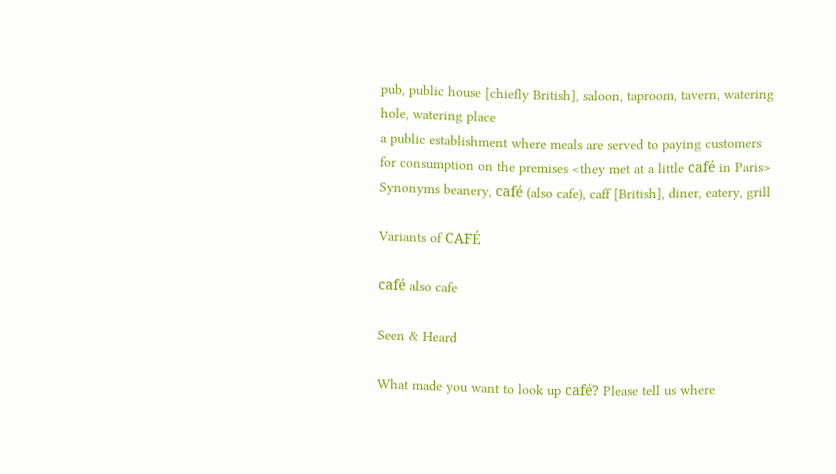pub, public house [chiefly British], saloon, taproom, tavern, watering hole, watering place
a public establishment where meals are served to paying customers for consumption on the premises <they met at a little café in Paris>
Synonyms beanery, café (also cafe), caff [British], diner, eatery, grill

Variants of CAFÉ

café also cafe

Seen & Heard

What made you want to look up café? Please tell us where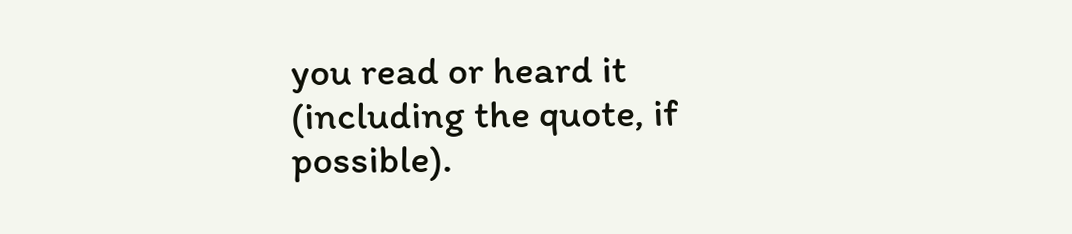you read or heard it (including the quote, if possible).